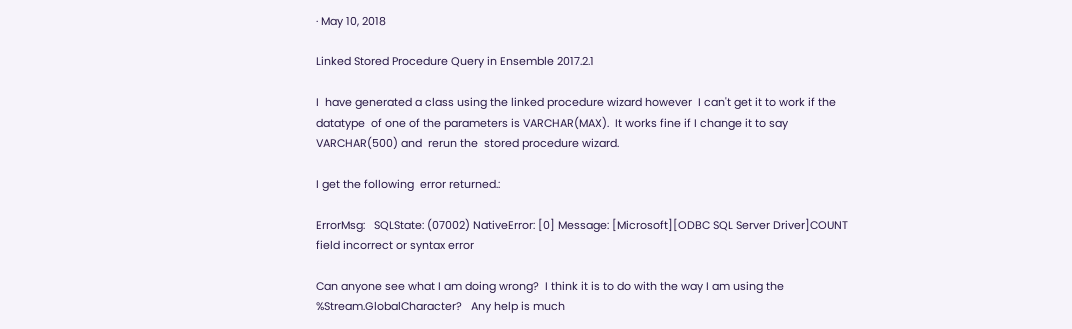· May 10, 2018

Linked Stored Procedure Query in Ensemble 2017.2.1

I  have generated a class using the linked procedure wizard however  I can't get it to work if the  datatype  of one of the parameters is VARCHAR(MAX).  It works fine if I change it to say VARCHAR(500) and  rerun the  stored procedure wizard.

I get the following  error returned.:

ErrorMsg:   SQLState: (07002) NativeError: [0] Message: [Microsoft][ODBC SQL Server Driver]COUNT field incorrect or syntax error

Can anyone see what I am doing wrong?  I think it is to do with the way I am using the  %Stream.GlobalCharacter?   Any help is much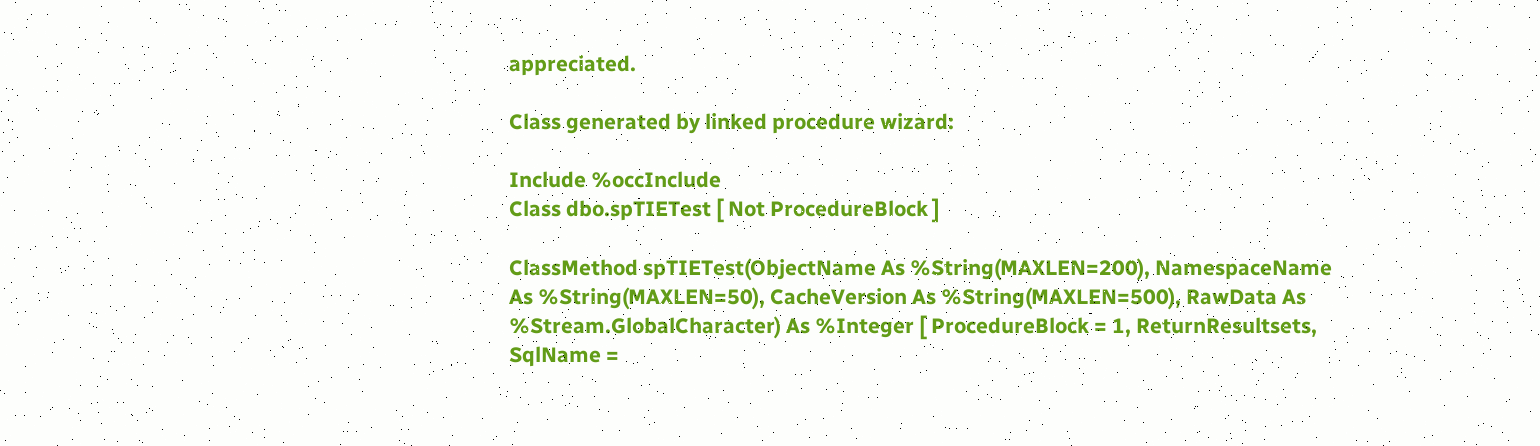appreciated.

Class generated by linked procedure wizard:

Include %occInclude
Class dbo.spTIETest [ Not ProcedureBlock ]

ClassMethod spTIETest(ObjectName As %String(MAXLEN=200), NamespaceName As %String(MAXLEN=50), CacheVersion As %String(MAXLEN=500), RawData As %Stream.GlobalCharacter) As %Integer [ ProcedureBlock = 1, ReturnResultsets, SqlName =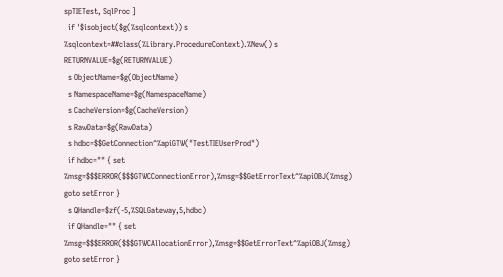spTIETest, SqlProc ]
  if '$isobject($g(%sqlcontext)) s %sqlcontext=##class(%Library.ProcedureContext).%New() s RETURNVALUE=$g(RETURNVALUE)
  s ObjectName=$g(ObjectName)
  s NamespaceName=$g(NamespaceName)
  s CacheVersion=$g(CacheVersion)
  s RawData=$g(RawData)
  s hdbc=$$GetConnection^%apiGTW("TestTIEUserProd")
  if hdbc="" { set %msg=$$$ERROR($$$GTWCConnectionError),%msg=$$GetErrorText^%apiOBJ(%msg) goto setError }
  s QHandle=$zf(-5,%SQLGateway,5,hdbc)
  if QHandle="" { set %msg=$$$ERROR($$$GTWCAllocationError),%msg=$$GetErrorText^%apiOBJ(%msg) goto setError }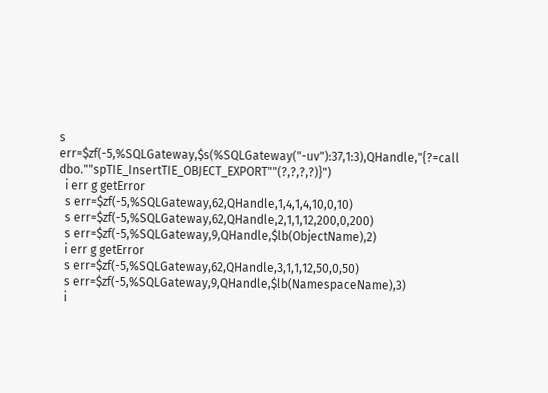s err=$zf(-5,%SQLGateway,$s(%SQLGateway("-uv"):37,1:3),QHandle,"{?=call dbo.""spTIE_InsertTIE_OBJECT_EXPORT""(?,?,?,?)}")
  i err g getError
  s err=$zf(-5,%SQLGateway,62,QHandle,1,4,1,4,10,0,10)
  s err=$zf(-5,%SQLGateway,62,QHandle,2,1,1,12,200,0,200)
  s err=$zf(-5,%SQLGateway,9,QHandle,$lb(ObjectName),2)
  i err g getError
  s err=$zf(-5,%SQLGateway,62,QHandle,3,1,1,12,50,0,50)
  s err=$zf(-5,%SQLGateway,9,QHandle,$lb(NamespaceName),3)
  i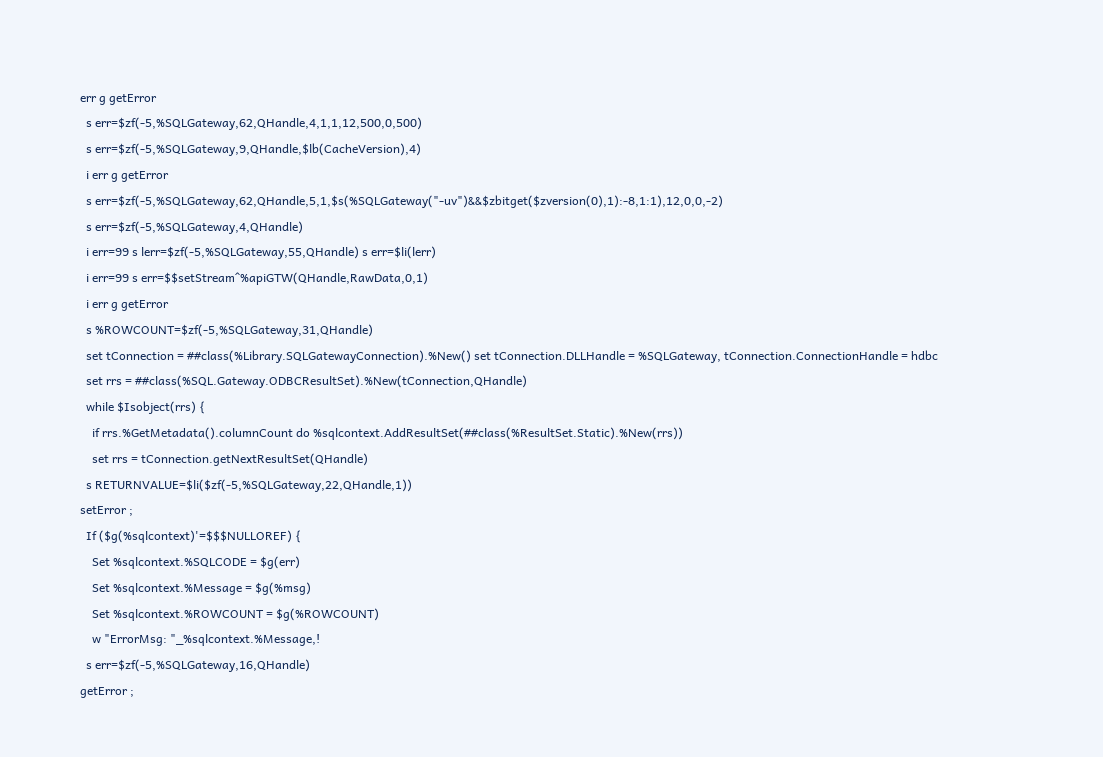err g getError
  s err=$zf(-5,%SQLGateway,62,QHandle,4,1,1,12,500,0,500)
  s err=$zf(-5,%SQLGateway,9,QHandle,$lb(CacheVersion),4)
  i err g getError
  s err=$zf(-5,%SQLGateway,62,QHandle,5,1,$s(%SQLGateway("-uv")&&$zbitget($zversion(0),1):-8,1:1),12,0,0,-2)
  s err=$zf(-5,%SQLGateway,4,QHandle)
  i err=99 s lerr=$zf(-5,%SQLGateway,55,QHandle) s err=$li(lerr)
  i err=99 s err=$$setStream^%apiGTW(QHandle,RawData,0,1)
  i err g getError
  s %ROWCOUNT=$zf(-5,%SQLGateway,31,QHandle)
  set tConnection = ##class(%Library.SQLGatewayConnection).%New() set tConnection.DLLHandle = %SQLGateway, tConnection.ConnectionHandle = hdbc
  set rrs = ##class(%SQL.Gateway.ODBCResultSet).%New(tConnection,QHandle)
  while $Isobject(rrs) {
    if rrs.%GetMetadata().columnCount do %sqlcontext.AddResultSet(##class(%ResultSet.Static).%New(rrs))
    set rrs = tConnection.getNextResultSet(QHandle)
  s RETURNVALUE=$li($zf(-5,%SQLGateway,22,QHandle,1))
setError ;
  If ($g(%sqlcontext)'=$$$NULLOREF) {
    Set %sqlcontext.%SQLCODE = $g(err)
    Set %sqlcontext.%Message = $g(%msg)
    Set %sqlcontext.%ROWCOUNT = $g(%ROWCOUNT)
    w "ErrorMsg: "_%sqlcontext.%Message,!
  s err=$zf(-5,%SQLGateway,16,QHandle)
getError ;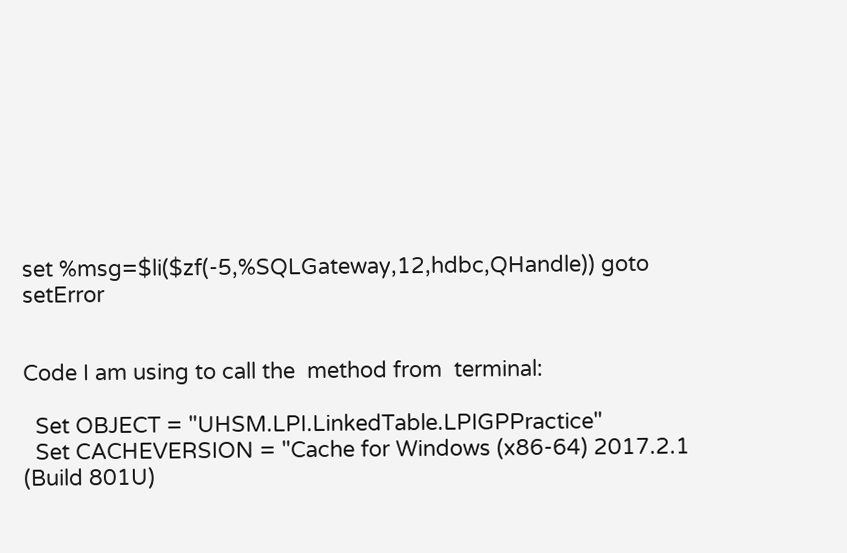set %msg=$li($zf(-5,%SQLGateway,12,hdbc,QHandle)) goto setError


Code I am using to call the  method from  terminal:

  Set OBJECT = "UHSM.LPI.LinkedTable.LPIGPPractice"
  Set CACHEVERSION = "Cache for Windows (x86-64) 2017.2.1 (Build 801U)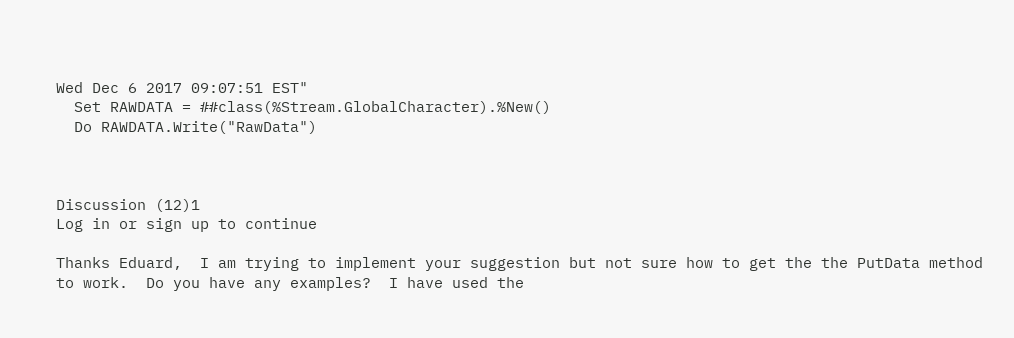Wed Dec 6 2017 09:07:51 EST"
  Set RAWDATA = ##class(%Stream.GlobalCharacter).%New()
  Do RAWDATA.Write("RawData")



Discussion (12)1
Log in or sign up to continue

Thanks Eduard,  I am trying to implement your suggestion but not sure how to get the the PutData method to work.  Do you have any examples?  I have used the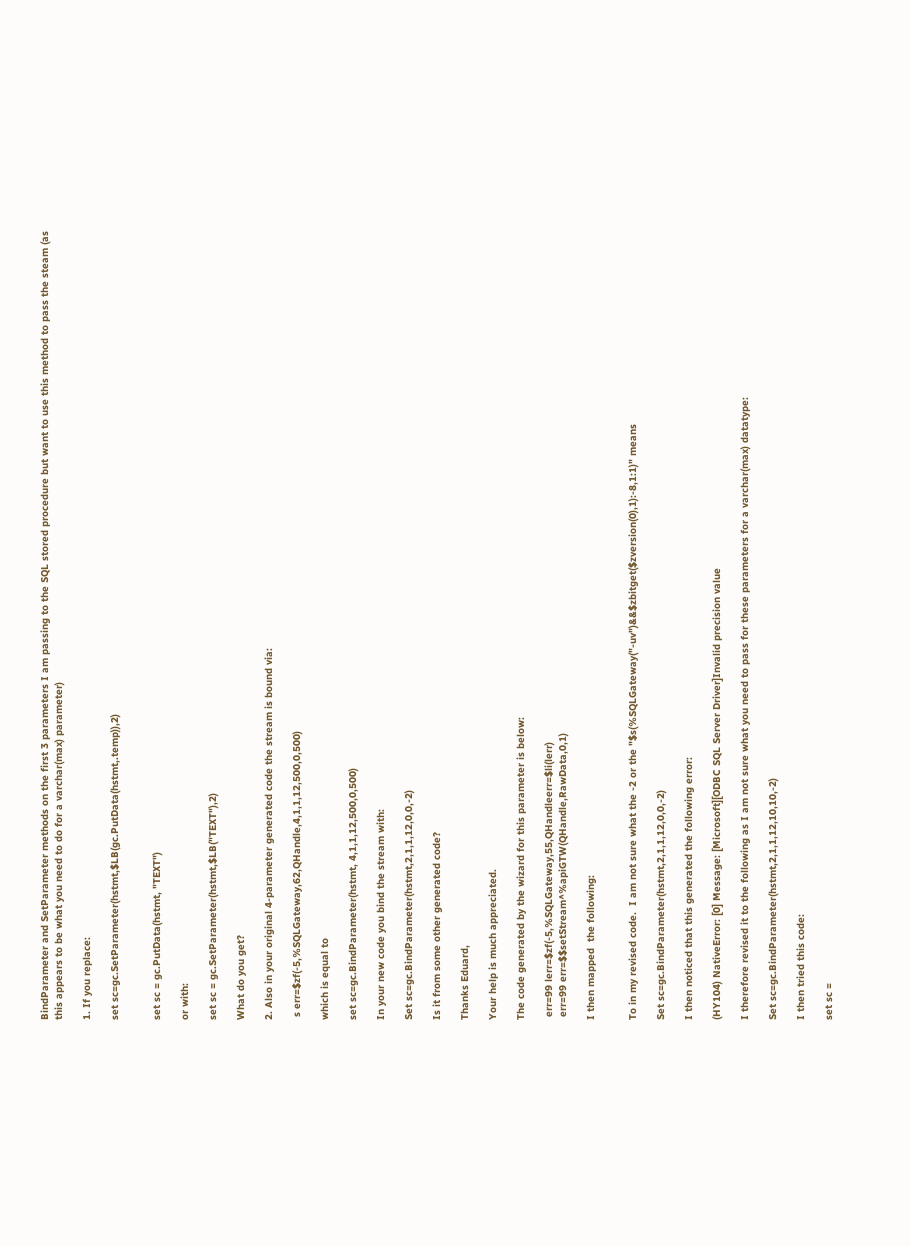BindParameter and SetParameter methods on the first 3 parameters I am passing to the SQL stored procedure but want to use this method to pass the steam (as this appears to be what you need to do for a varchar(max) parameter)

1. If you replace:

set sc=gc.SetParameter(hstmt,$LB(gc.PutData(hstmt,.temp)),2)


set sc = gc.PutData(hstmt, "TEXT")

or with:

set sc = gc.SetParameter(hstmt,$LB("TEXT"),2)

What do you get?

2. Also in your original 4-parameter generated code the stream is bound via:

 s err=$zf(-5,%SQLGateway,62,QHandle,4,1,1,12,500,0,500)

which is equal to

set sc=gc.BindParameter(hstmt, 4,1,1,12,500,0,500)

In your new code you bind the stream with:

Set sc=gc.BindParameter(hstmt,2,1,1,12,0,0,-2)

Is it from some other generated code?

Thanks Eduard,

Your help is much appreciated.

The code generated by the wizard for this parameter is below:

 err=99 lerr=$zf(-5,%SQLGateway,55,QHandleerr=$li(lerr)
 err=99 err=$$setStream^%apiGTW(QHandle,RawData,0,1)

I then mapped  the following:


To in my revised code.  I am not sure what the -2 or the "$s(%SQLGateway("-uv")&&$zbitget($zversion(0),1):-8,1:1)" means

Set sc=gc.BindParameter(hstmt,2,1,1,12,0,0,-2)

I then noticed that this generated the following error:

(HY104) NativeError: [0] Message: [Microsoft][ODBC SQL Server Driver]Invalid precision value

I therefore revised it to the following as I am not sure what you need to pass for these parameters for a varchar(max) datatype:

Set sc=gc.BindParameter(hstmt,2,1,1,12,10,10,-2)

I then tried this code:

set sc =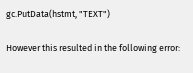gc.PutData(hstmt, "TEXT")

However this resulted in the following error: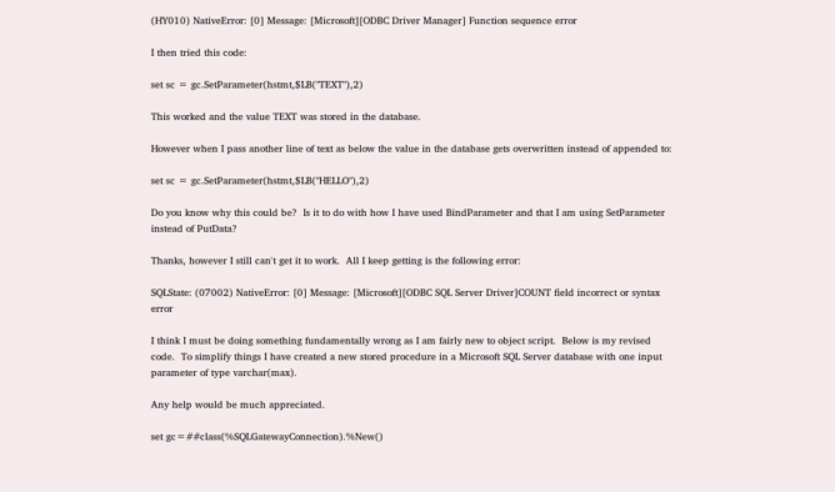(HY010) NativeError: [0] Message: [Microsoft][ODBC Driver Manager] Function sequence error

I then tried this code:

set sc = gc.SetParameter(hstmt,$LB("TEXT"),2)

This worked and the value TEXT was stored in the database.

However when I pass another line of text as below the value in the database gets overwritten instead of appended to:

set sc = gc.SetParameter(hstmt,$LB("HELLO"),2)

Do you know why this could be?  Is it to do with how I have used BindParameter and that I am using SetParameter instead of PutData?

Thanks, however I still can't get it to work.  All I keep getting is the following error:

SQLState: (07002) NativeError: [0] Message: [Microsoft][ODBC SQL Server Driver]COUNT field incorrect or syntax error

I think I must be doing something fundamentally wrong as I am fairly new to object script.  Below is my revised code.  To simplify things I have created a new stored procedure in a Microsoft SQL Server database with one input parameter of type varchar(max).

Any help would be much appreciated.

set gc=##class(%SQLGatewayConnection).%New()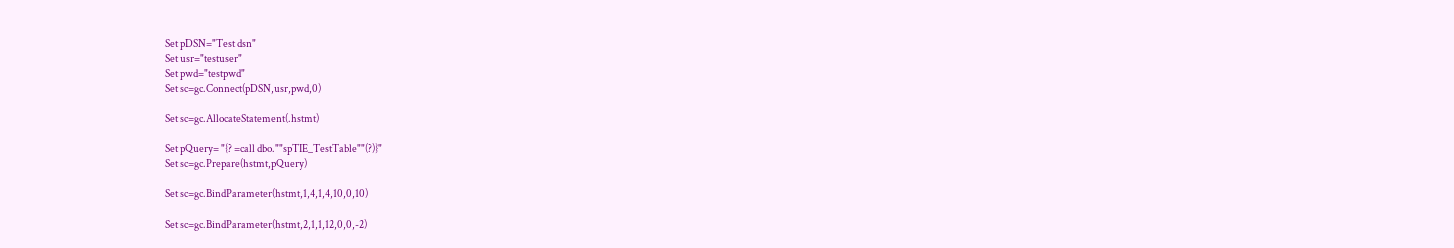Set pDSN="Test dsn"
Set usr="testuser"
Set pwd="testpwd"
Set sc=gc.Connect(pDSN,usr,pwd,0)

Set sc=gc.AllocateStatement(.hstmt)

Set pQuery= "{? =call dbo.""spTIE_TestTable""(?)}"
Set sc=gc.Prepare(hstmt,pQuery)

Set sc=gc.BindParameter(hstmt,1,4,1,4,10,0,10)

Set sc=gc.BindParameter(hstmt,2,1,1,12,0,0,-2)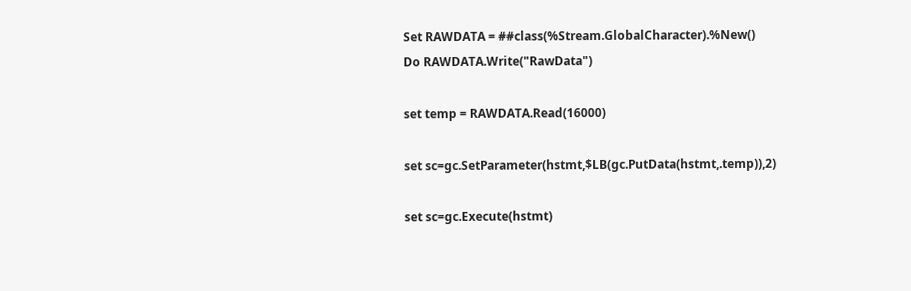Set RAWDATA = ##class(%Stream.GlobalCharacter).%New()
Do RAWDATA.Write("RawData")

set temp = RAWDATA.Read(16000)

set sc=gc.SetParameter(hstmt,$LB(gc.PutData(hstmt,.temp)),2)

set sc=gc.Execute(hstmt)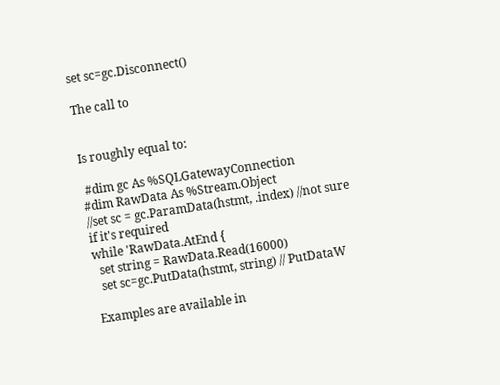set sc=gc.Disconnect()

The call to


Is roughly equal to:

 #dim gc As %SQLGatewayConnection
#dim RawData As %Stream.Object
//set sc = gc.ParamData(hstmt, .index) //not sure if it's required
while 'RawData.AtEnd {
  set string = RawData.Read(16000)
  set sc=gc.PutData(hstmt, string) // PutDataW

Examples are available in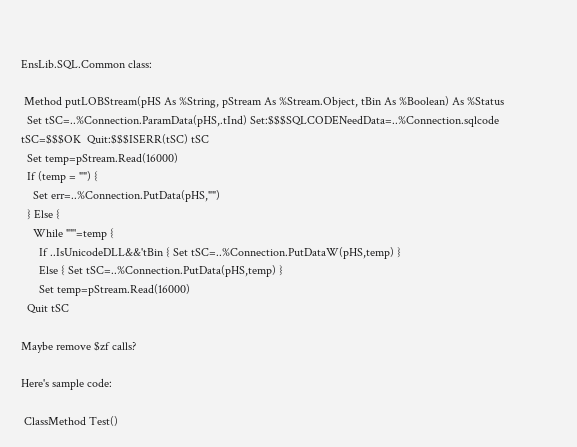EnsLib.SQL.Common class:

 Method putLOBStream(pHS As %String, pStream As %Stream.Object, tBin As %Boolean) As %Status
  Set tSC=..%Connection.ParamData(pHS,.tInd) Set:$$$SQLCODENeedData=..%Connection.sqlcode tSC=$$$OK  Quit:$$$ISERR(tSC) tSC
  Set temp=pStream.Read(16000)
  If (temp = "") {
    Set err=..%Connection.PutData(pHS,"")
  } Else {
    While ""'=temp {
      If ..IsUnicodeDLL&&'tBin { Set tSC=..%Connection.PutDataW(pHS,temp) }
      Else { Set tSC=..%Connection.PutData(pHS,temp) }
      Set temp=pStream.Read(16000)
  Quit tSC

Maybe remove $zf calls?

Here's sample code:

 ClassMethod Test()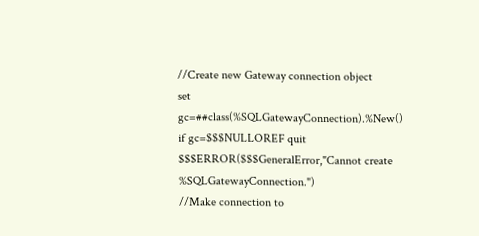//Create new Gateway connection object
set gc=##class(%SQLGatewayConnection).%New()
if gc=$$$NULLOREF quit $$$ERROR($$$GeneralError,"Cannot create %SQLGatewayConnection.")
//Make connection to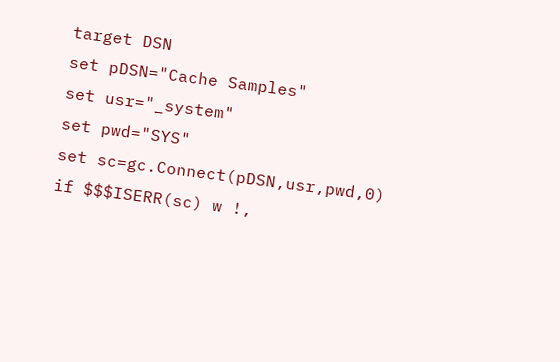target DSN
set pDSN="Cache Samples"
set usr="_system"
set pwd="SYS"
set sc=gc.Connect(pDSN,usr,pwd,0)
if $$$ISERR(sc) w !,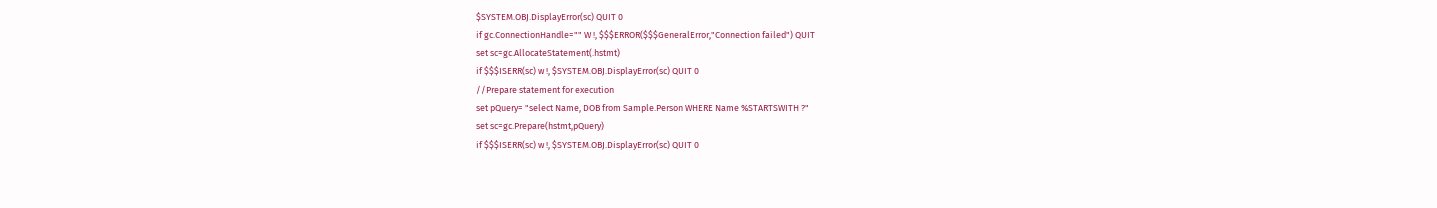$SYSTEM.OBJ.DisplayError(sc) QUIT 0
if gc.ConnectionHandle="" W !, $$$ERROR($$$GeneralError,"Connection failed") QUIT
set sc=gc.AllocateStatement(.hstmt)
if $$$ISERR(sc) w !, $SYSTEM.OBJ.DisplayError(sc) QUIT 0
//Prepare statement for execution
set pQuery= "select Name, DOB from Sample.Person WHERE Name %STARTSWITH ?"
set sc=gc.Prepare(hstmt,pQuery)
if $$$ISERR(sc) w !, $SYSTEM.OBJ.DisplayError(sc) QUIT 0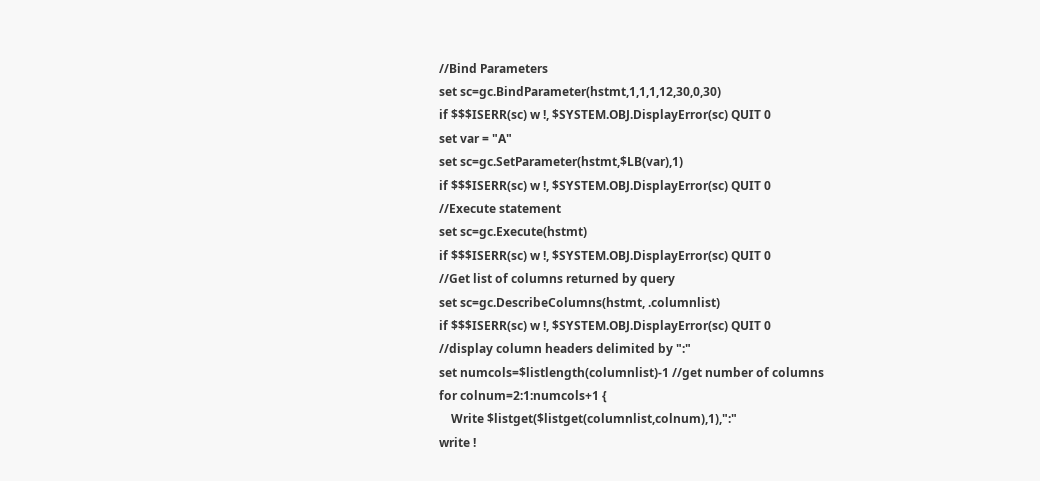//Bind Parameters
set sc=gc.BindParameter(hstmt,1,1,1,12,30,0,30)
if $$$ISERR(sc) w !, $SYSTEM.OBJ.DisplayError(sc) QUIT 0
set var = "A"
set sc=gc.SetParameter(hstmt,$LB(var),1)
if $$$ISERR(sc) w !, $SYSTEM.OBJ.DisplayError(sc) QUIT 0
//Execute statement
set sc=gc.Execute(hstmt)
if $$$ISERR(sc) w !, $SYSTEM.OBJ.DisplayError(sc) QUIT 0
//Get list of columns returned by query
set sc=gc.DescribeColumns(hstmt, .columnlist)
if $$$ISERR(sc) w !, $SYSTEM.OBJ.DisplayError(sc) QUIT 0
//display column headers delimited by ":"
set numcols=$listlength(columnlist)-1 //get number of columns
for colnum=2:1:numcols+1 {
    Write $listget($listget(columnlist,colnum),1),":"
write !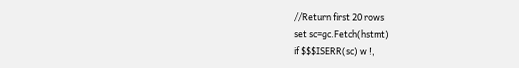//Return first 20 rows
set sc=gc.Fetch(hstmt)
if $$$ISERR(sc) w !,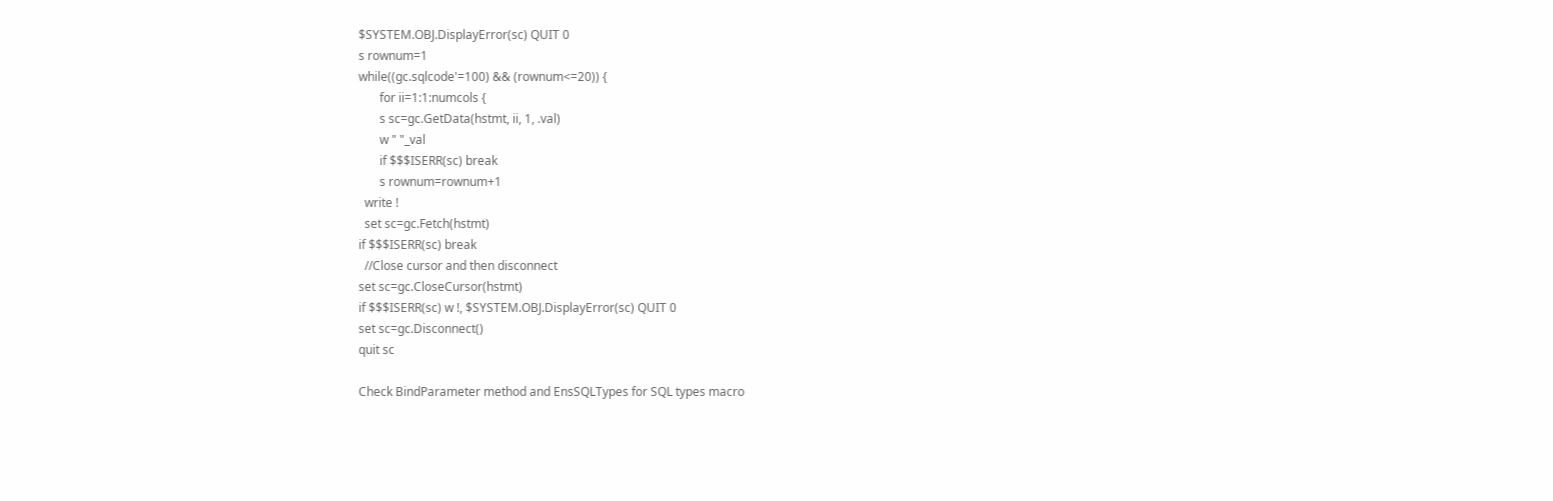$SYSTEM.OBJ.DisplayError(sc) QUIT 0
s rownum=1
while((gc.sqlcode'=100) && (rownum<=20)) {
       for ii=1:1:numcols {
       s sc=gc.GetData(hstmt, ii, 1, .val)
       w " "_val
       if $$$ISERR(sc) break
       s rownum=rownum+1
  write !
  set sc=gc.Fetch(hstmt)
if $$$ISERR(sc) break
  //Close cursor and then disconnect
set sc=gc.CloseCursor(hstmt)
if $$$ISERR(sc) w !, $SYSTEM.OBJ.DisplayError(sc) QUIT 0
set sc=gc.Disconnect()
quit sc

Check BindParameter method and EnsSQLTypes for SQL types macro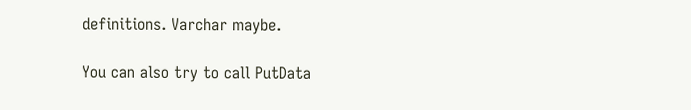definitions. Varchar maybe.

You can also try to call PutData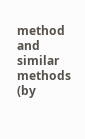method and similar methods (by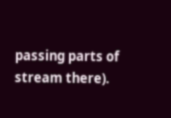passing parts of stream there).